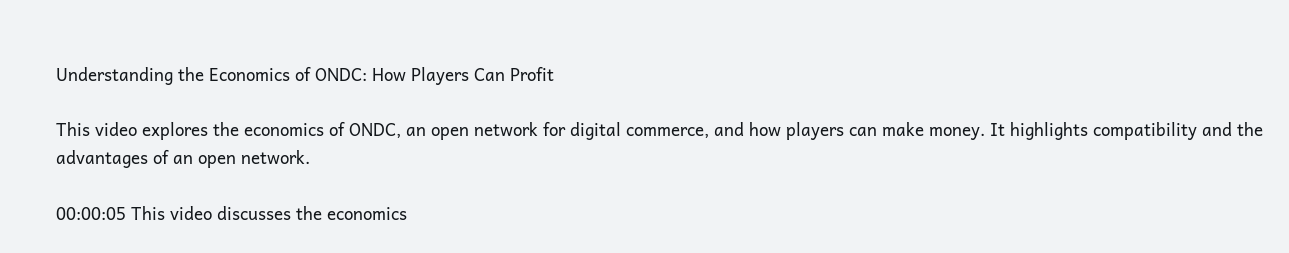Understanding the Economics of ONDC: How Players Can Profit

This video explores the economics of ONDC, an open network for digital commerce, and how players can make money. It highlights compatibility and the advantages of an open network.

00:00:05 This video discusses the economics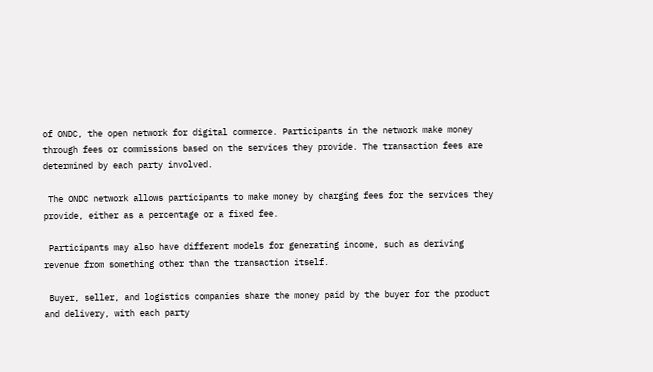of ONDC, the open network for digital commerce. Participants in the network make money through fees or commissions based on the services they provide. The transaction fees are determined by each party involved.

 The ONDC network allows participants to make money by charging fees for the services they provide, either as a percentage or a fixed fee.

 Participants may also have different models for generating income, such as deriving revenue from something other than the transaction itself.

 Buyer, seller, and logistics companies share the money paid by the buyer for the product and delivery, with each party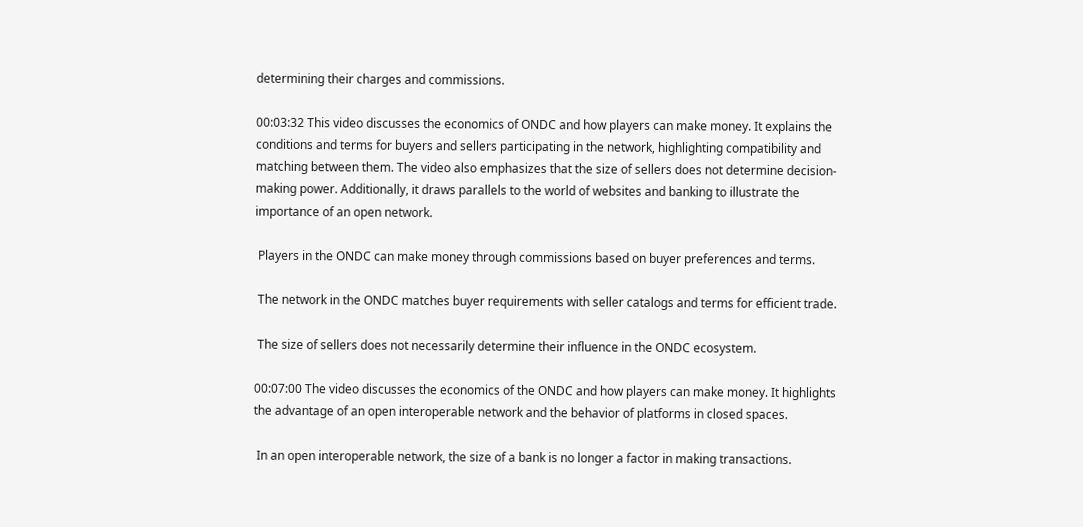determining their charges and commissions.

00:03:32 This video discusses the economics of ONDC and how players can make money. It explains the conditions and terms for buyers and sellers participating in the network, highlighting compatibility and matching between them. The video also emphasizes that the size of sellers does not determine decision-making power. Additionally, it draws parallels to the world of websites and banking to illustrate the importance of an open network.

 Players in the ONDC can make money through commissions based on buyer preferences and terms.

 The network in the ONDC matches buyer requirements with seller catalogs and terms for efficient trade.

 The size of sellers does not necessarily determine their influence in the ONDC ecosystem.

00:07:00 The video discusses the economics of the ONDC and how players can make money. It highlights the advantage of an open interoperable network and the behavior of platforms in closed spaces.

 In an open interoperable network, the size of a bank is no longer a factor in making transactions.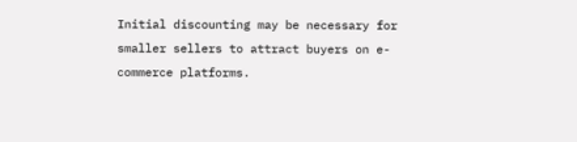Initial discounting may be necessary for smaller sellers to attract buyers on e-commerce platforms.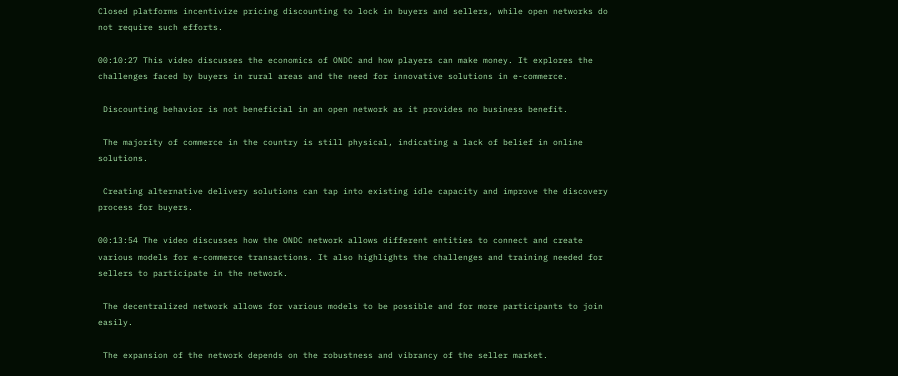Closed platforms incentivize pricing discounting to lock in buyers and sellers, while open networks do not require such efforts.

00:10:27 This video discusses the economics of ONDC and how players can make money. It explores the challenges faced by buyers in rural areas and the need for innovative solutions in e-commerce.

 Discounting behavior is not beneficial in an open network as it provides no business benefit.

 The majority of commerce in the country is still physical, indicating a lack of belief in online solutions.

 Creating alternative delivery solutions can tap into existing idle capacity and improve the discovery process for buyers.

00:13:54 The video discusses how the ONDC network allows different entities to connect and create various models for e-commerce transactions. It also highlights the challenges and training needed for sellers to participate in the network.

 The decentralized network allows for various models to be possible and for more participants to join easily.

 The expansion of the network depends on the robustness and vibrancy of the seller market.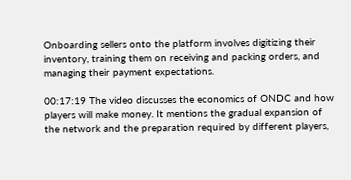Onboarding sellers onto the platform involves digitizing their inventory, training them on receiving and packing orders, and managing their payment expectations.

00:17:19 The video discusses the economics of ONDC and how players will make money. It mentions the gradual expansion of the network and the preparation required by different players,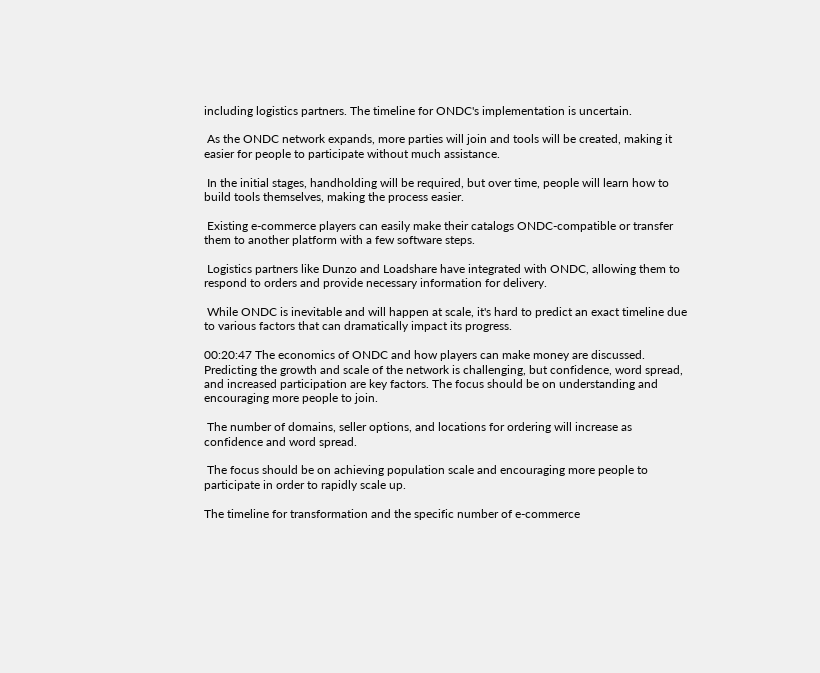including logistics partners. The timeline for ONDC's implementation is uncertain.

 As the ONDC network expands, more parties will join and tools will be created, making it easier for people to participate without much assistance.

 In the initial stages, handholding will be required, but over time, people will learn how to build tools themselves, making the process easier.

 Existing e-commerce players can easily make their catalogs ONDC-compatible or transfer them to another platform with a few software steps.

 Logistics partners like Dunzo and Loadshare have integrated with ONDC, allowing them to respond to orders and provide necessary information for delivery.

 While ONDC is inevitable and will happen at scale, it's hard to predict an exact timeline due to various factors that can dramatically impact its progress.

00:20:47 The economics of ONDC and how players can make money are discussed. Predicting the growth and scale of the network is challenging, but confidence, word spread, and increased participation are key factors. The focus should be on understanding and encouraging more people to join.

 The number of domains, seller options, and locations for ordering will increase as confidence and word spread.

 The focus should be on achieving population scale and encouraging more people to participate in order to rapidly scale up.

The timeline for transformation and the specific number of e-commerce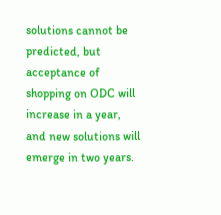solutions cannot be predicted, but acceptance of shopping on ODC will increase in a year, and new solutions will emerge in two years.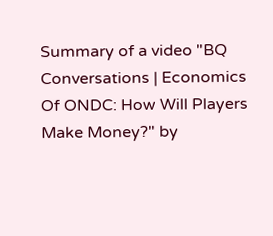Summary of a video "BQ Conversations | Economics Of ONDC: How Will Players Make Money?" by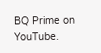BQ Prime on YouTube.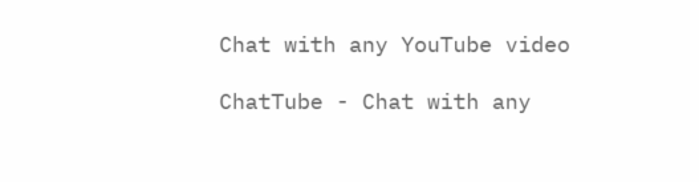Chat with any YouTube video

ChatTube - Chat with any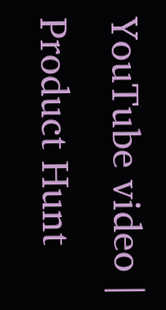YouTube video | Product Hunt